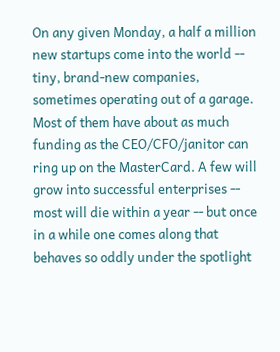On any given Monday, a half a million new startups come into the world -- tiny, brand-new companies, sometimes operating out of a garage. Most of them have about as much funding as the CEO/CFO/janitor can ring up on the MasterCard. A few will grow into successful enterprises -- most will die within a year -- but once in a while one comes along that behaves so oddly under the spotlight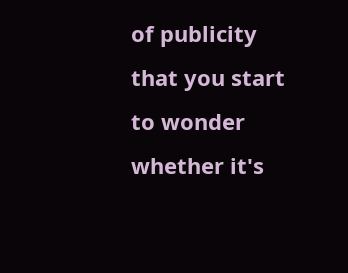of publicity that you start to wonder whether it's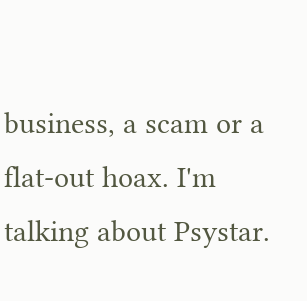business, a scam or a flat-out hoax. I'm talking about Psystar.